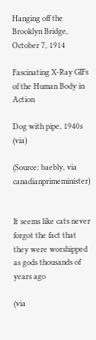Hanging off the Brooklyn Bridge, October 7, 1914

Fascinating X-Ray GIFs of the Human Body in Action

Dog with pipe, 1940s (via)

(Source: baebly, via canadianprimeminister)


It seems like cats never forgot the fact that they were worshipped as gods thousands of years ago

(via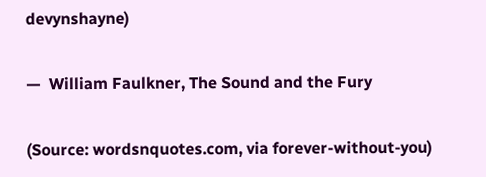devynshayne)

—  William Faulkner, The Sound and the Fury

(Source: wordsnquotes.com, via forever-without-you)